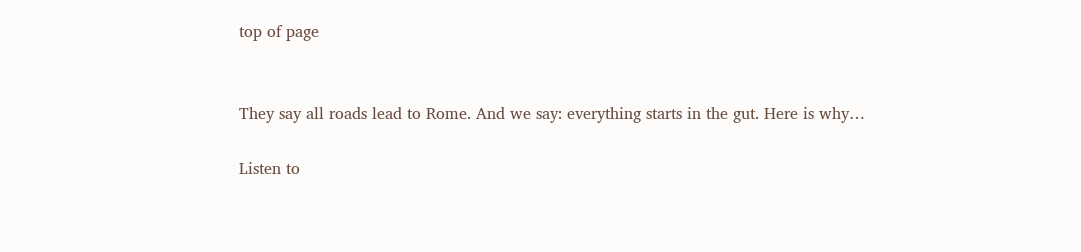top of page


They say all roads lead to Rome. And we say: everything starts in the gut. Here is why…

Listen to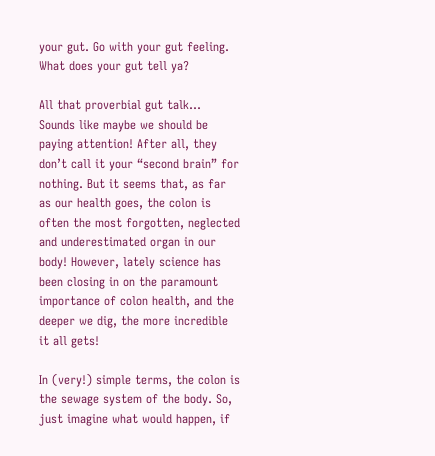your gut. Go with your gut feeling. What does your gut tell ya?

All that proverbial gut talk… Sounds like maybe we should be paying attention! After all, they don’t call it your “second brain” for nothing. But it seems that, as far as our health goes, the colon is often the most forgotten, neglected and underestimated organ in our body! However, lately science has been closing in on the paramount importance of colon health, and the deeper we dig, the more incredible it all gets!

In (very!) simple terms, the colon is the sewage system of the body. So, just imagine what would happen, if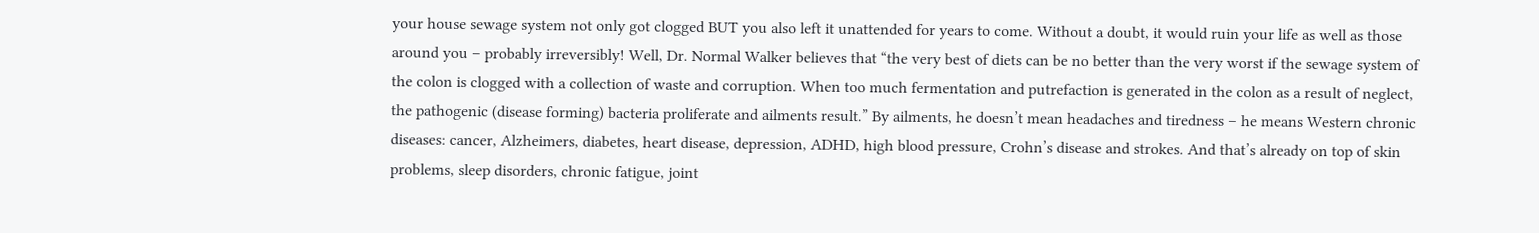your house sewage system not only got clogged BUT you also left it unattended for years to come. Without a doubt, it would ruin your life as well as those around you – probably irreversibly! Well, Dr. Normal Walker believes that “the very best of diets can be no better than the very worst if the sewage system of the colon is clogged with a collection of waste and corruption. When too much fermentation and putrefaction is generated in the colon as a result of neglect, the pathogenic (disease forming) bacteria proliferate and ailments result.” By ailments, he doesn’t mean headaches and tiredness – he means Western chronic diseases: cancer, Alzheimers, diabetes, heart disease, depression, ADHD, high blood pressure, Crohn’s disease and strokes. And that’s already on top of skin problems, sleep disorders, chronic fatigue, joint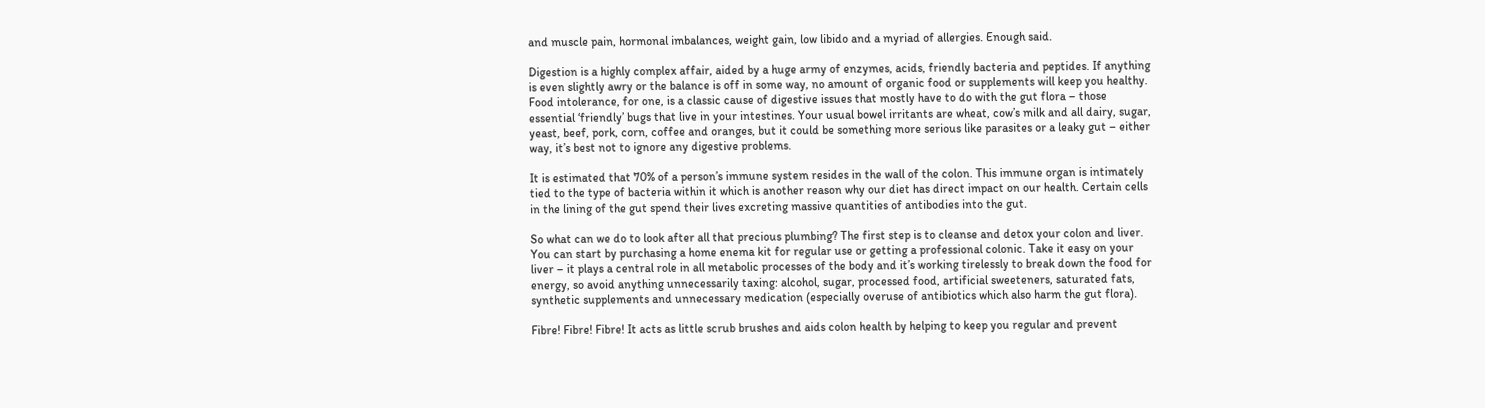and muscle pain, hormonal imbalances, weight gain, low libido and a myriad of allergies. Enough said.

Digestion is a highly complex affair, aided by a huge army of enzymes, acids, friendly bacteria and peptides. If anything is even slightly awry or the balance is off in some way, no amount of organic food or supplements will keep you healthy. Food intolerance, for one, is a classic cause of digestive issues that mostly have to do with the gut flora – those essential ‘friendly’ bugs that live in your intestines. Your usual bowel irritants are wheat, cow’s milk and all dairy, sugar, yeast, beef, pork, corn, coffee and oranges, but it could be something more serious like parasites or a leaky gut – either way, it’s best not to ignore any digestive problems.

It is estimated that 70% of a person’s immune system resides in the wall of the colon. This immune organ is intimately tied to the type of bacteria within it which is another reason why our diet has direct impact on our health. Certain cells in the lining of the gut spend their lives excreting massive quantities of antibodies into the gut.

So what can we do to look after all that precious plumbing? The first step is to cleanse and detox your colon and liver. You can start by purchasing a home enema kit for regular use or getting a professional colonic. Take it easy on your liver – it plays a central role in all metabolic processes of the body and it’s working tirelessly to break down the food for energy, so avoid anything unnecessarily taxing: alcohol, sugar, processed food, artificial sweeteners, saturated fats, synthetic supplements and unnecessary medication (especially overuse of antibiotics which also harm the gut flora).

Fibre! Fibre! Fibre! It acts as little scrub brushes and aids colon health by helping to keep you regular and prevent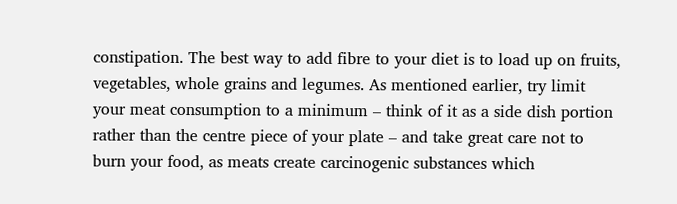constipation. The best way to add fibre to your diet is to load up on fruits, vegetables, whole grains and legumes. As mentioned earlier, try limit your meat consumption to a minimum – think of it as a side dish portion rather than the centre piece of your plate – and take great care not to burn your food, as meats create carcinogenic substances which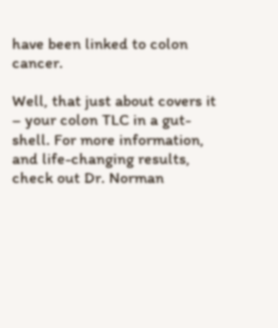have been linked to colon cancer.

Well, that just about covers it – your colon TLC in a gut-shell. For more information, and life-changing results, check out Dr. Norman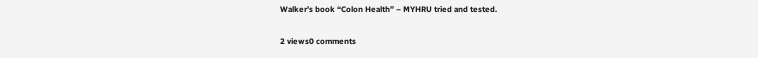Walker’s book “Colon Health” – MYHRU tried and tested.

2 views0 comments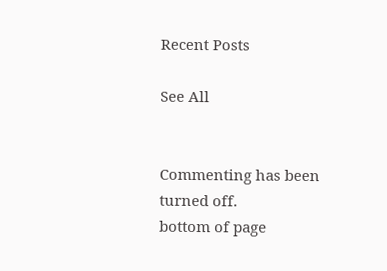Recent Posts

See All


Commenting has been turned off.
bottom of page